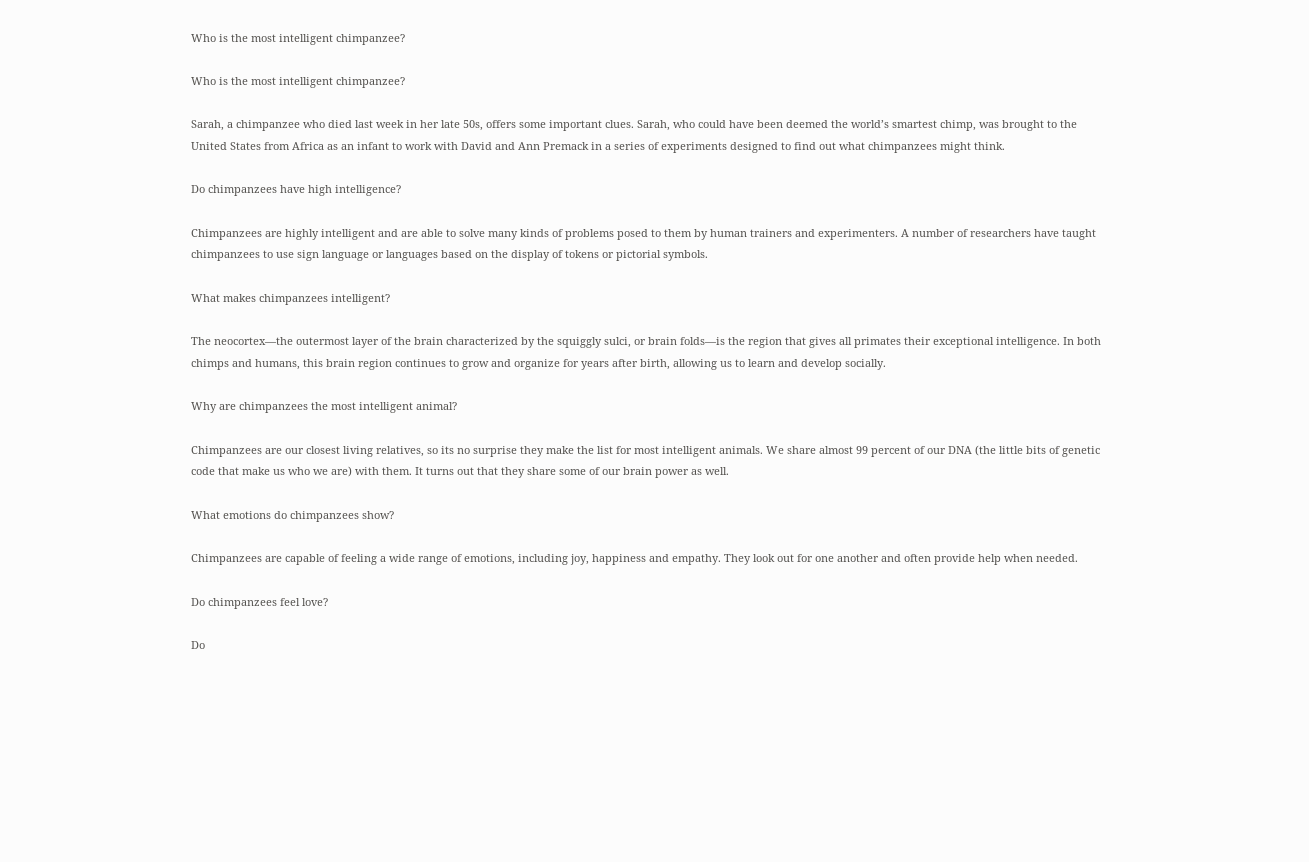Who is the most intelligent chimpanzee?

Who is the most intelligent chimpanzee?

Sarah, a chimpanzee who died last week in her late 50s, offers some important clues. Sarah, who could have been deemed the world’s smartest chimp, was brought to the United States from Africa as an infant to work with David and Ann Premack in a series of experiments designed to find out what chimpanzees might think.

Do chimpanzees have high intelligence?

Chimpanzees are highly intelligent and are able to solve many kinds of problems posed to them by human trainers and experimenters. A number of researchers have taught chimpanzees to use sign language or languages based on the display of tokens or pictorial symbols.

What makes chimpanzees intelligent?

The neocortex—the outermost layer of the brain characterized by the squiggly sulci, or brain folds—is the region that gives all primates their exceptional intelligence. In both chimps and humans, this brain region continues to grow and organize for years after birth, allowing us to learn and develop socially.

Why are chimpanzees the most intelligent animal?

Chimpanzees are our closest living relatives, so its no surprise they make the list for most intelligent animals. We share almost 99 percent of our DNA (the little bits of genetic code that make us who we are) with them. It turns out that they share some of our brain power as well.

What emotions do chimpanzees show?

Chimpanzees are capable of feeling a wide range of emotions, including joy, happiness and empathy. They look out for one another and often provide help when needed.

Do chimpanzees feel love?

Do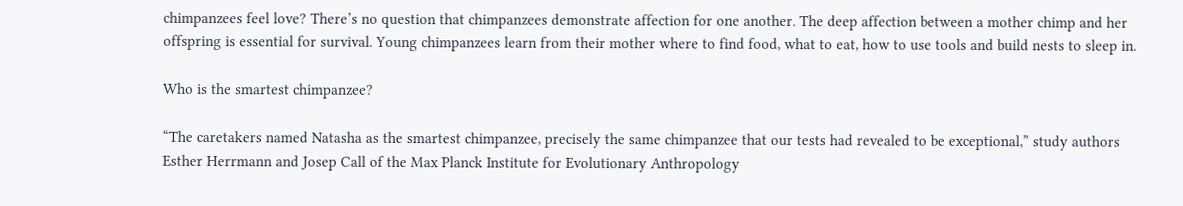chimpanzees feel love? There’s no question that chimpanzees demonstrate affection for one another. The deep affection between a mother chimp and her offspring is essential for survival. Young chimpanzees learn from their mother where to find food, what to eat, how to use tools and build nests to sleep in.

Who is the smartest chimpanzee?

“The caretakers named Natasha as the smartest chimpanzee, precisely the same chimpanzee that our tests had revealed to be exceptional,” study authors Esther Herrmann and Josep Call of the Max Planck Institute for Evolutionary Anthropology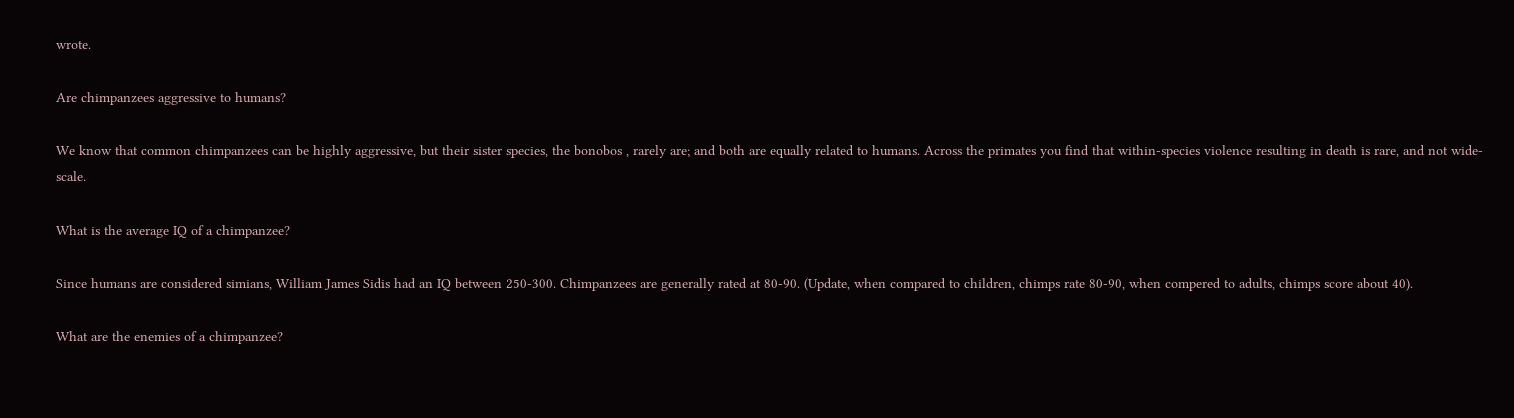wrote.

Are chimpanzees aggressive to humans?

We know that common chimpanzees can be highly aggressive, but their sister species, the bonobos , rarely are; and both are equally related to humans. Across the primates you find that within-species violence resulting in death is rare, and not wide-scale.

What is the average IQ of a chimpanzee?

Since humans are considered simians, William James Sidis had an IQ between 250-300. Chimpanzees are generally rated at 80-90. (Update, when compared to children, chimps rate 80-90, when compered to adults, chimps score about 40).

What are the enemies of a chimpanzee?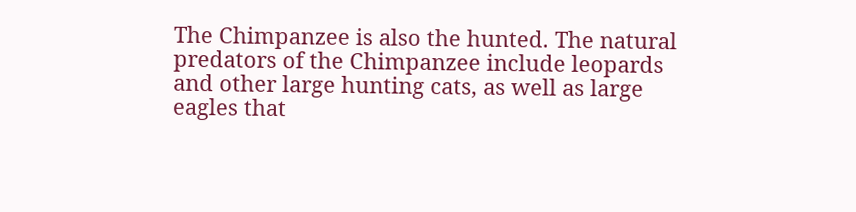The Chimpanzee is also the hunted. The natural predators of the Chimpanzee include leopards and other large hunting cats, as well as large eagles that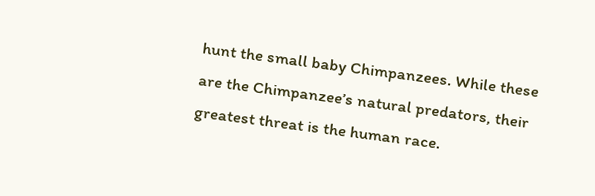hunt the small baby Chimpanzees. While these are the Chimpanzee’s natural predators, their greatest threat is the human race.